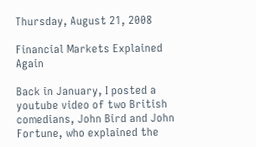Thursday, August 21, 2008

Financial Markets Explained Again

Back in January, I posted a youtube video of two British comedians, John Bird and John Fortune, who explained the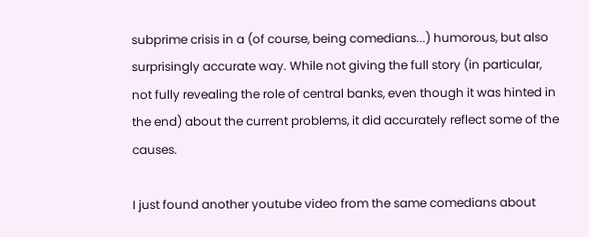subprime crisis in a (of course, being comedians...) humorous, but also surprisingly accurate way. While not giving the full story (in particular, not fully revealing the role of central banks, even though it was hinted in the end) about the current problems, it did accurately reflect some of the causes.

I just found another youtube video from the same comedians about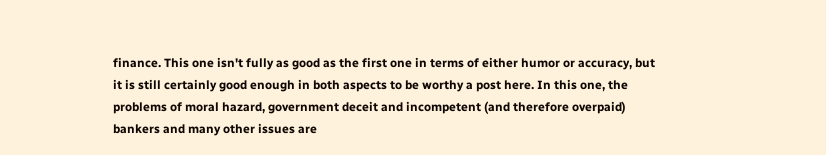finance. This one isn't fully as good as the first one in terms of either humor or accuracy, but it is still certainly good enough in both aspects to be worthy a post here. In this one, the problems of moral hazard, government deceit and incompetent (and therefore overpaid) bankers and many other issues are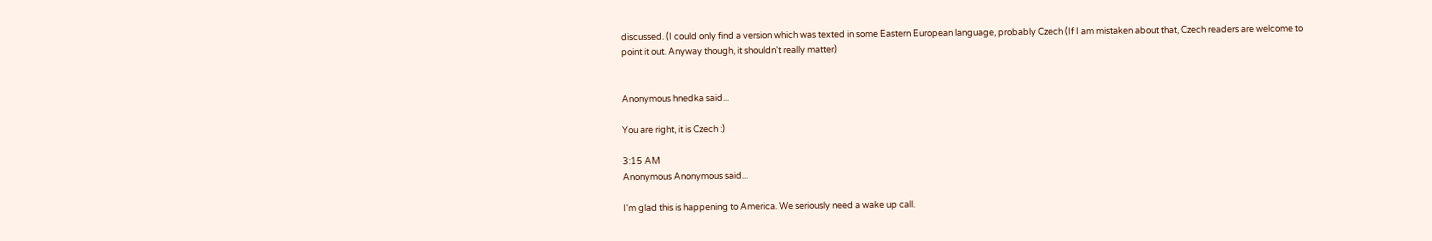discussed. (I could only find a version which was texted in some Eastern European language, probably Czech (If I am mistaken about that, Czech readers are welcome to point it out. Anyway though, it shouldn't really matter)


Anonymous hnedka said...

You are right, it is Czech :)

3:15 AM
Anonymous Anonymous said...

I'm glad this is happening to America. We seriously need a wake up call.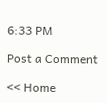6:33 PM

Post a Comment

<< Home